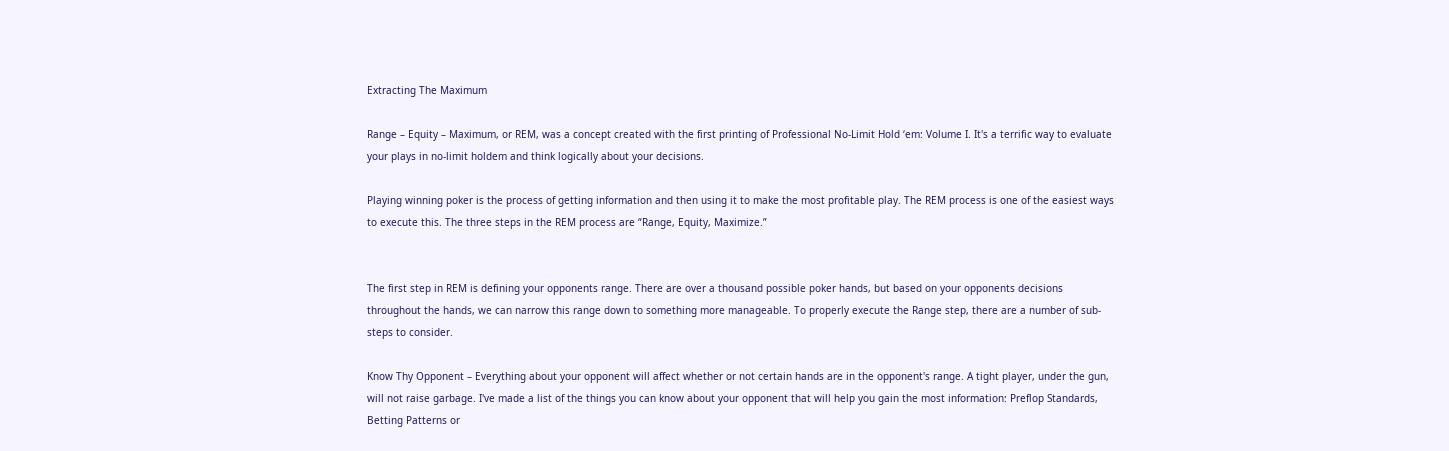Extracting The Maximum

Range – Equity – Maximum, or REM, was a concept created with the first printing of Professional No-Limit Hold ‘em: Volume I. It's a terrific way to evaluate your plays in no-limit holdem and think logically about your decisions.

Playing winning poker is the process of getting information and then using it to make the most profitable play. The REM process is one of the easiest ways to execute this. The three steps in the REM process are “Range, Equity, Maximize.”


The first step in REM is defining your opponents range. There are over a thousand possible poker hands, but based on your opponents decisions throughout the hands, we can narrow this range down to something more manageable. To properly execute the Range step, there are a number of sub-steps to consider.

Know Thy Opponent – Everything about your opponent will affect whether or not certain hands are in the opponent's range. A tight player, under the gun, will not raise garbage. I've made a list of the things you can know about your opponent that will help you gain the most information: Preflop Standards, Betting Patterns or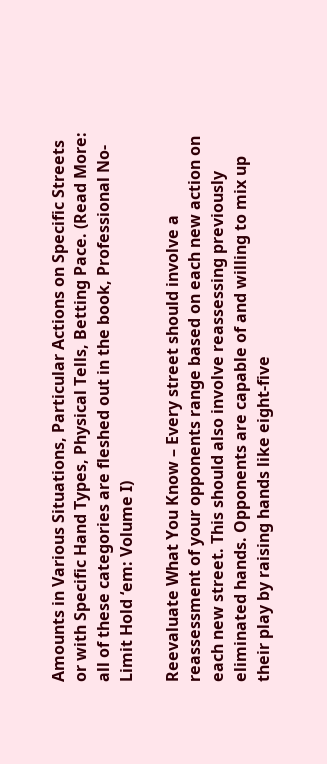Amounts in Various Situations, Particular Actions on Specific Streets or with Specific Hand Types, Physical Tells, Betting Pace. (Read More: all of these categories are fleshed out in the book, Professional No-Limit Hold ‘em: Volume I)

Reevaluate What You Know – Every street should involve a reassessment of your opponents range based on each new action on each new street. This should also involve reassessing previously eliminated hands. Opponents are capable of and willing to mix up their play by raising hands like eight-five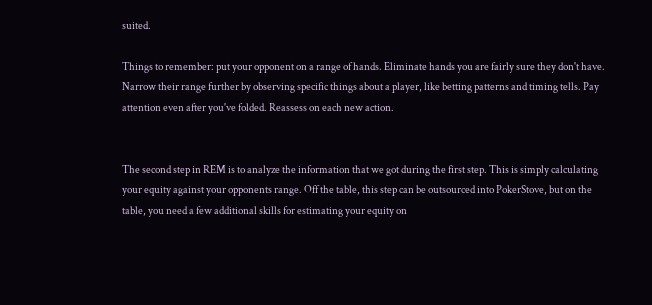suited.

Things to remember: put your opponent on a range of hands. Eliminate hands you are fairly sure they don't have. Narrow their range further by observing specific things about a player, like betting patterns and timing tells. Pay attention even after you've folded. Reassess on each new action.


The second step in REM is to analyze the information that we got during the first step. This is simply calculating your equity against your opponents range. Off the table, this step can be outsourced into PokerStove, but on the table, you need a few additional skills for estimating your equity on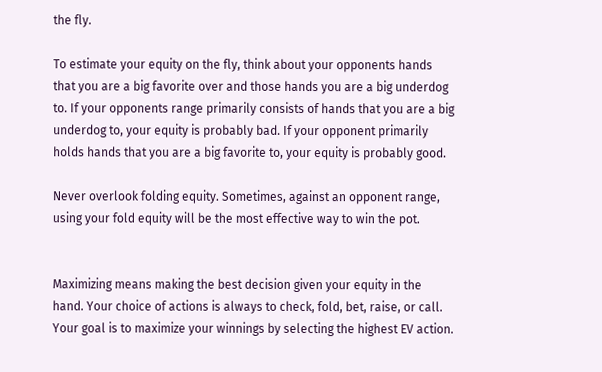the fly.

To estimate your equity on the fly, think about your opponents hands that you are a big favorite over and those hands you are a big underdog to. If your opponents range primarily consists of hands that you are a big underdog to, your equity is probably bad. If your opponent primarily holds hands that you are a big favorite to, your equity is probably good.

Never overlook folding equity. Sometimes, against an opponent range, using your fold equity will be the most effective way to win the pot.


Maximizing means making the best decision given your equity in the hand. Your choice of actions is always to check, fold, bet, raise, or call. Your goal is to maximize your winnings by selecting the highest EV action.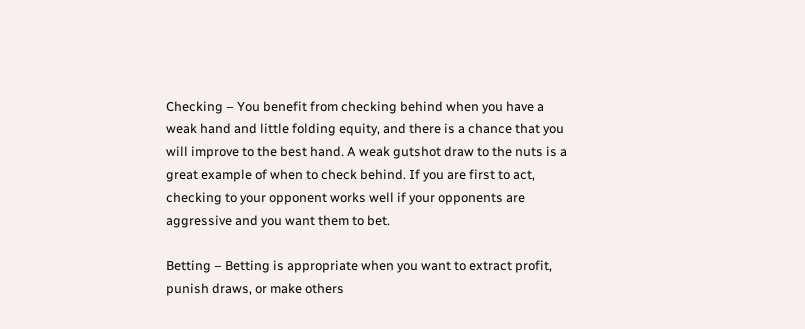Checking – You benefit from checking behind when you have a weak hand and little folding equity, and there is a chance that you will improve to the best hand. A weak gutshot draw to the nuts is a great example of when to check behind. If you are first to act, checking to your opponent works well if your opponents are aggressive and you want them to bet.

Betting – Betting is appropriate when you want to extract profit, punish draws, or make others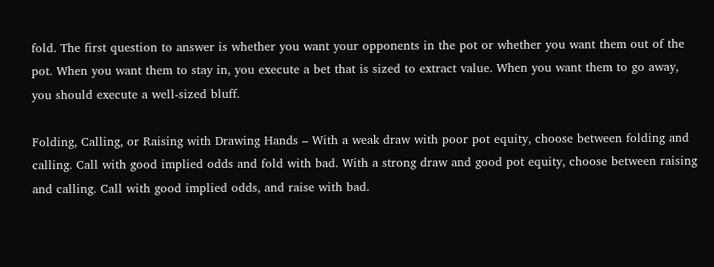fold. The first question to answer is whether you want your opponents in the pot or whether you want them out of the pot. When you want them to stay in, you execute a bet that is sized to extract value. When you want them to go away, you should execute a well-sized bluff.

Folding, Calling, or Raising with Drawing Hands – With a weak draw with poor pot equity, choose between folding and calling. Call with good implied odds and fold with bad. With a strong draw and good pot equity, choose between raising and calling. Call with good implied odds, and raise with bad.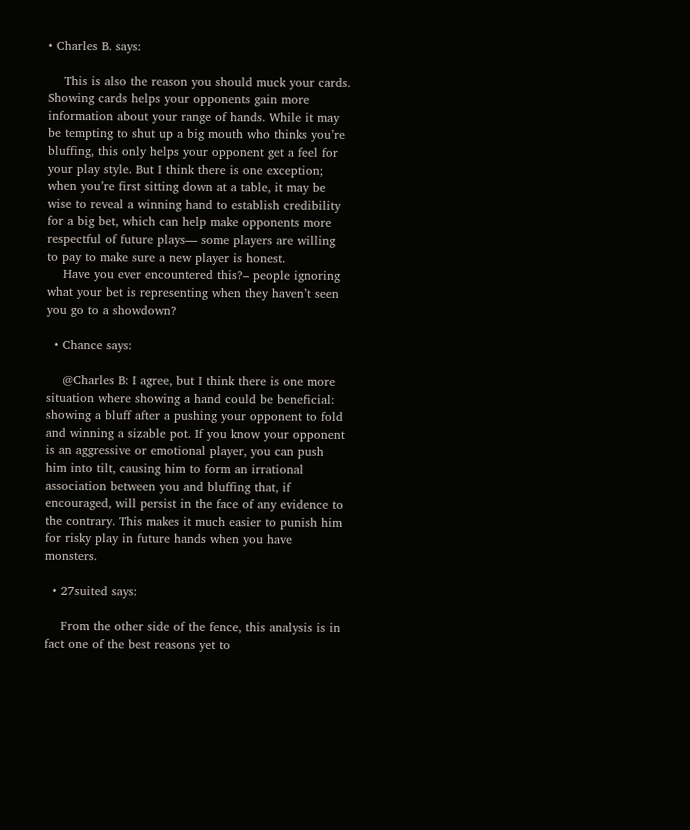• Charles B. says:

    This is also the reason you should muck your cards. Showing cards helps your opponents gain more information about your range of hands. While it may be tempting to shut up a big mouth who thinks you’re bluffing, this only helps your opponent get a feel for your play style. But I think there is one exception; when you’re first sitting down at a table, it may be wise to reveal a winning hand to establish credibility for a big bet, which can help make opponents more respectful of future plays— some players are willing to pay to make sure a new player is honest.
    Have you ever encountered this?– people ignoring what your bet is representing when they haven’t seen you go to a showdown?

  • Chance says:

    @Charles B: I agree, but I think there is one more situation where showing a hand could be beneficial: showing a bluff after a pushing your opponent to fold and winning a sizable pot. If you know your opponent is an aggressive or emotional player, you can push him into tilt, causing him to form an irrational association between you and bluffing that, if encouraged, will persist in the face of any evidence to the contrary. This makes it much easier to punish him for risky play in future hands when you have monsters.

  • 27suited says:

    From the other side of the fence, this analysis is in fact one of the best reasons yet to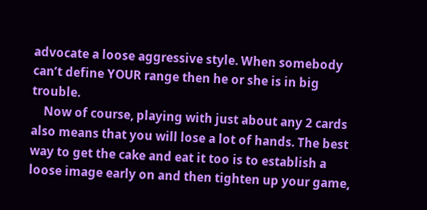advocate a loose aggressive style. When somebody can’t define YOUR range then he or she is in big trouble.
    Now of course, playing with just about any 2 cards also means that you will lose a lot of hands. The best way to get the cake and eat it too is to establish a loose image early on and then tighten up your game,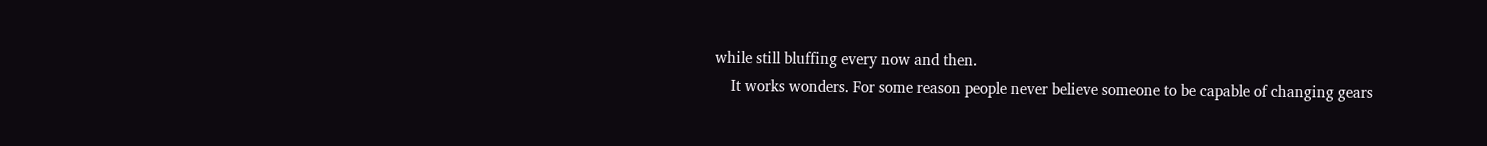while still bluffing every now and then.
    It works wonders. For some reason people never believe someone to be capable of changing gears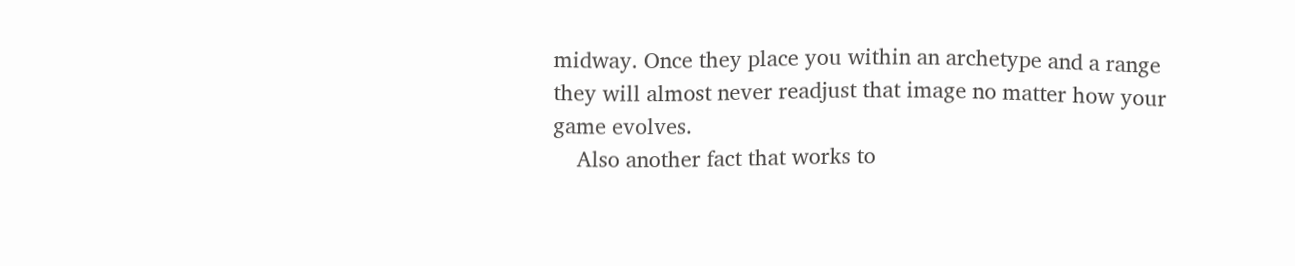midway. Once they place you within an archetype and a range they will almost never readjust that image no matter how your game evolves.
    Also another fact that works to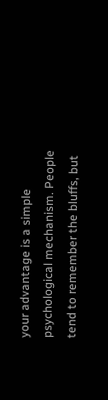your advantage is a simple psychological mechanism. People tend to remember the bluffs, but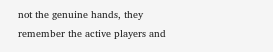not the genuine hands, they remember the active players and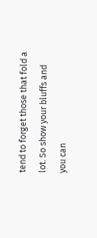tend to forget those that fold a lot. So show your bluffs and you can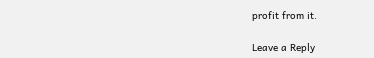profit from it.

Leave a Reply